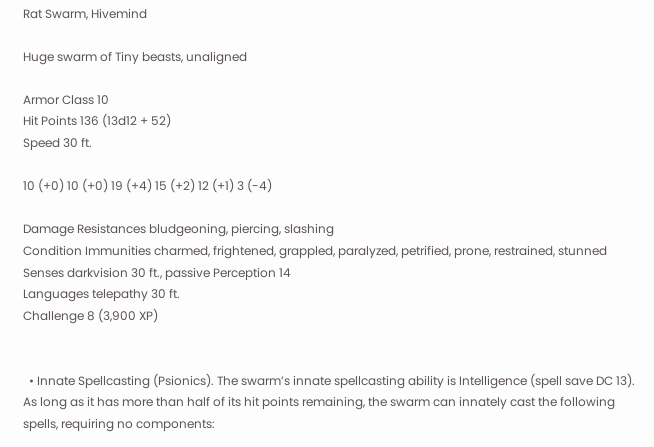Rat Swarm, Hivemind

Huge swarm of Tiny beasts, unaligned

Armor Class 10
Hit Points 136 (13d12 + 52)
Speed 30 ft.

10 (+0) 10 (+0) 19 (+4) 15 (+2) 12 (+1) 3 (-4)

Damage Resistances bludgeoning, piercing, slashing
Condition Immunities charmed, frightened, grappled, paralyzed, petrified, prone, restrained, stunned
Senses darkvision 30 ft., passive Perception 14
Languages telepathy 30 ft.
Challenge 8 (3,900 XP)


  • Innate Spellcasting (Psionics). The swarm’s innate spellcasting ability is Intelligence (spell save DC 13). As long as it has more than half of its hit points remaining, the swarm can innately cast the following spells, requiring no components: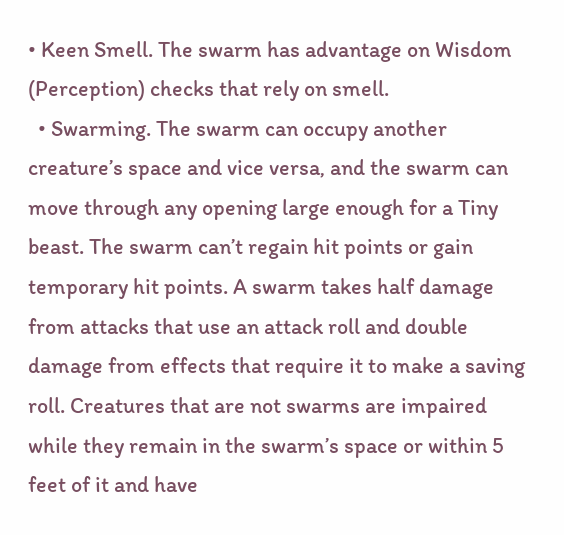• Keen Smell. The swarm has advantage on Wisdom (Perception) checks that rely on smell.
  • Swarming. The swarm can occupy another creature’s space and vice versa, and the swarm can move through any opening large enough for a Tiny beast. The swarm can’t regain hit points or gain temporary hit points. A swarm takes half damage from attacks that use an attack roll and double damage from effects that require it to make a saving roll. Creatures that are not swarms are impaired while they remain in the swarm’s space or within 5 feet of it and have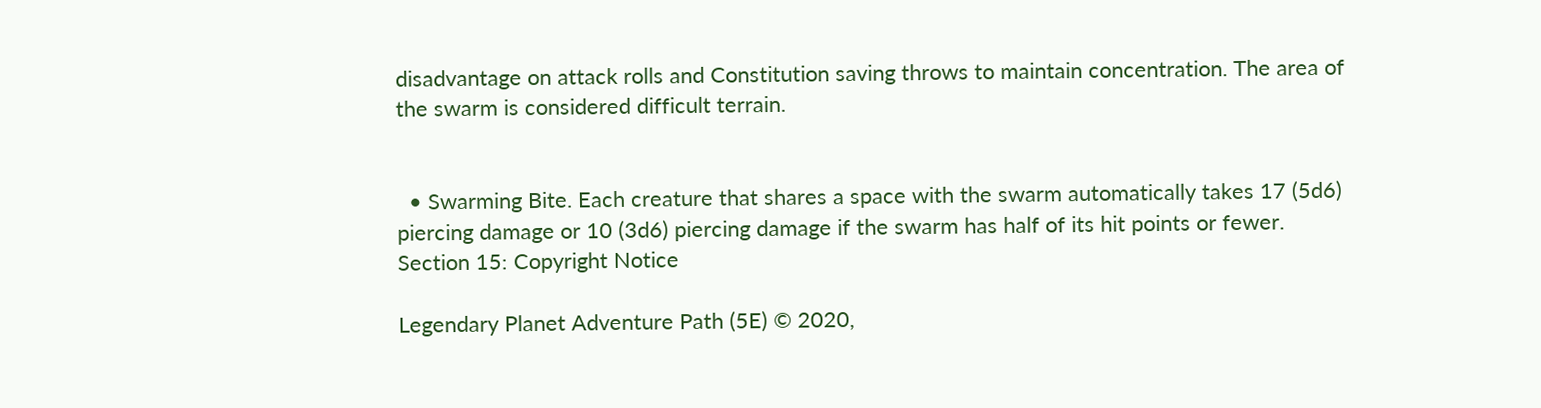disadvantage on attack rolls and Constitution saving throws to maintain concentration. The area of the swarm is considered difficult terrain.


  • Swarming Bite. Each creature that shares a space with the swarm automatically takes 17 (5d6) piercing damage or 10 (3d6) piercing damage if the swarm has half of its hit points or fewer.
Section 15: Copyright Notice

Legendary Planet Adventure Path (5E) © 2020,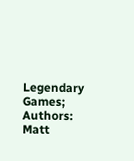Legendary Games; Authors: Matt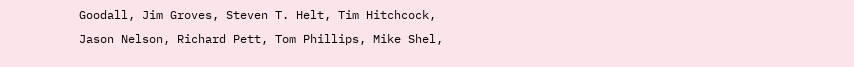Goodall, Jim Groves, Steven T. Helt, Tim Hitchcock, Jason Nelson, Richard Pett, Tom Phillips, Mike Shel,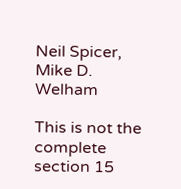Neil Spicer, Mike D. Welham

This is not the complete section 15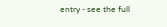entry - see the full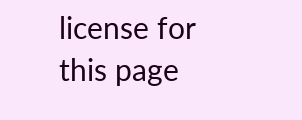license for this page